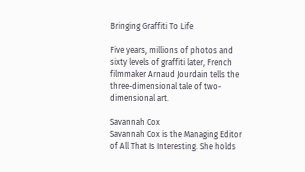Bringing Graffiti To Life

Five years, millions of photos and sixty levels of graffiti later, French filmmaker Arnaud Jourdain tells the three-dimensional tale of two-dimensional art.

Savannah Cox
Savannah Cox is the Managing Editor of All That Is Interesting. She holds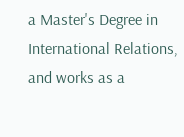a Master's Degree in International Relations, and works as a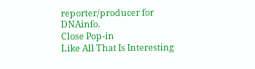reporter/producer for DNAinfo.
Close Pop-in
Like All That Is Interesting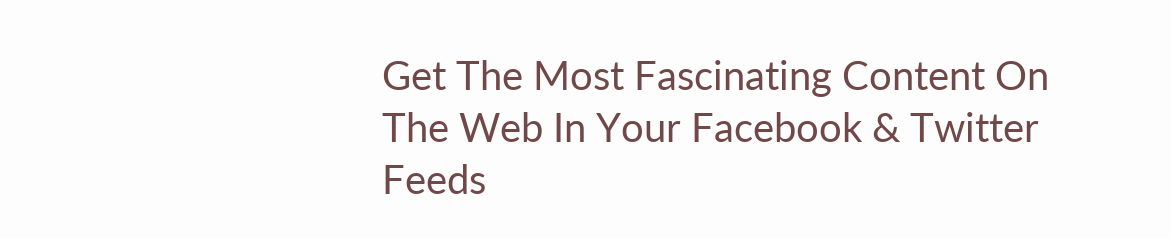Get The Most Fascinating Content On The Web In Your Facebook & Twitter Feeds